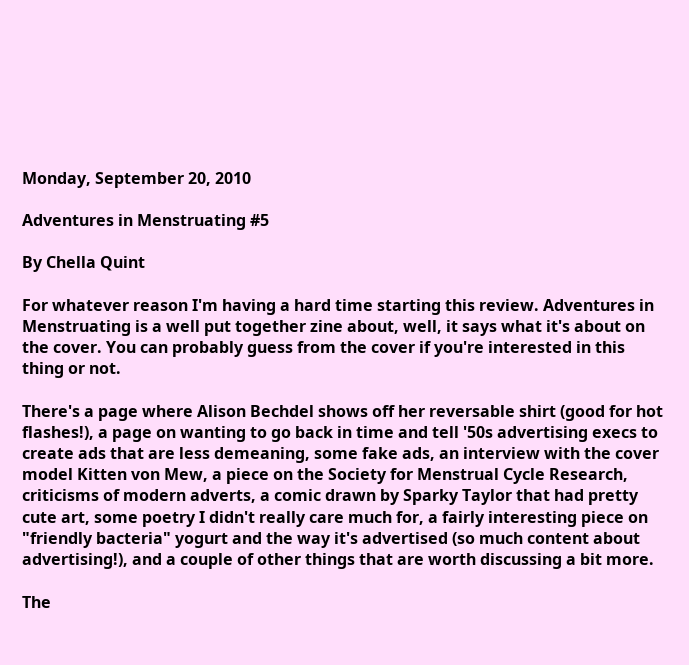Monday, September 20, 2010

Adventures in Menstruating #5

By Chella Quint

For whatever reason I'm having a hard time starting this review. Adventures in Menstruating is a well put together zine about, well, it says what it's about on the cover. You can probably guess from the cover if you're interested in this thing or not.

There's a page where Alison Bechdel shows off her reversable shirt (good for hot flashes!), a page on wanting to go back in time and tell '50s advertising execs to create ads that are less demeaning, some fake ads, an interview with the cover model Kitten von Mew, a piece on the Society for Menstrual Cycle Research, criticisms of modern adverts, a comic drawn by Sparky Taylor that had pretty cute art, some poetry I didn't really care much for, a fairly interesting piece on "friendly bacteria" yogurt and the way it's advertised (so much content about advertising!), and a couple of other things that are worth discussing a bit more.

The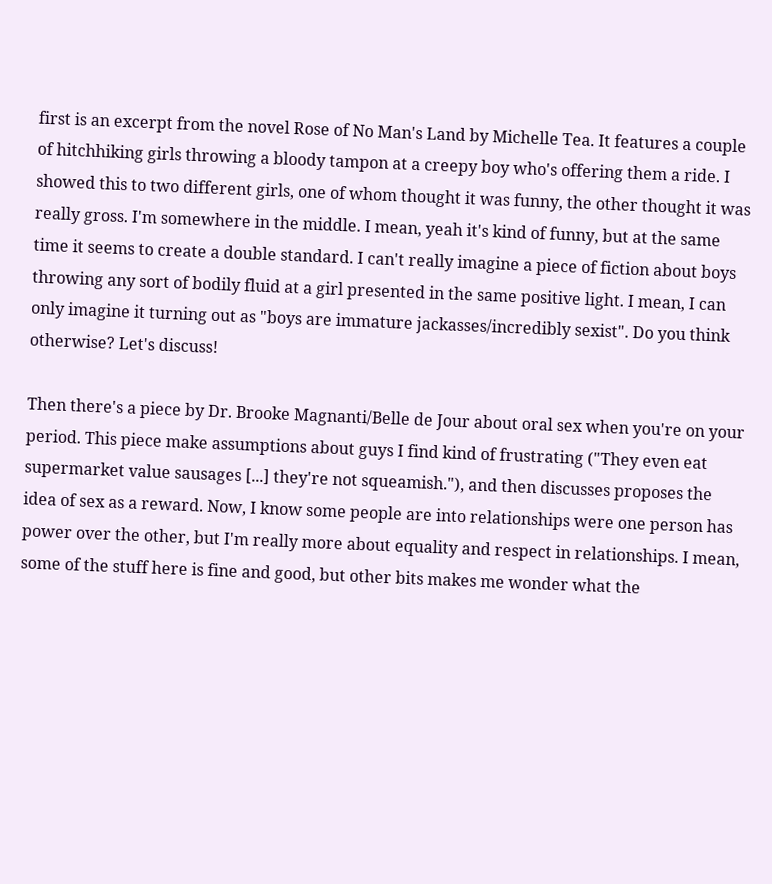first is an excerpt from the novel Rose of No Man's Land by Michelle Tea. It features a couple of hitchhiking girls throwing a bloody tampon at a creepy boy who's offering them a ride. I showed this to two different girls, one of whom thought it was funny, the other thought it was really gross. I'm somewhere in the middle. I mean, yeah it's kind of funny, but at the same time it seems to create a double standard. I can't really imagine a piece of fiction about boys throwing any sort of bodily fluid at a girl presented in the same positive light. I mean, I can only imagine it turning out as "boys are immature jackasses/incredibly sexist". Do you think otherwise? Let's discuss!

Then there's a piece by Dr. Brooke Magnanti/Belle de Jour about oral sex when you're on your period. This piece make assumptions about guys I find kind of frustrating ("They even eat supermarket value sausages [...] they're not squeamish."), and then discusses proposes the idea of sex as a reward. Now, I know some people are into relationships were one person has power over the other, but I'm really more about equality and respect in relationships. I mean, some of the stuff here is fine and good, but other bits makes me wonder what the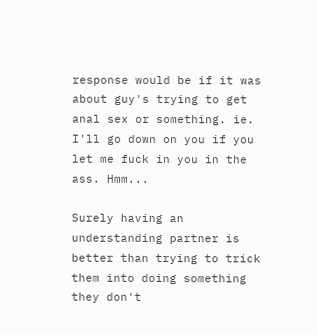response would be if it was about guy's trying to get anal sex or something. ie. I'll go down on you if you let me fuck in you in the ass. Hmm...

Surely having an understanding partner is better than trying to trick them into doing something they don't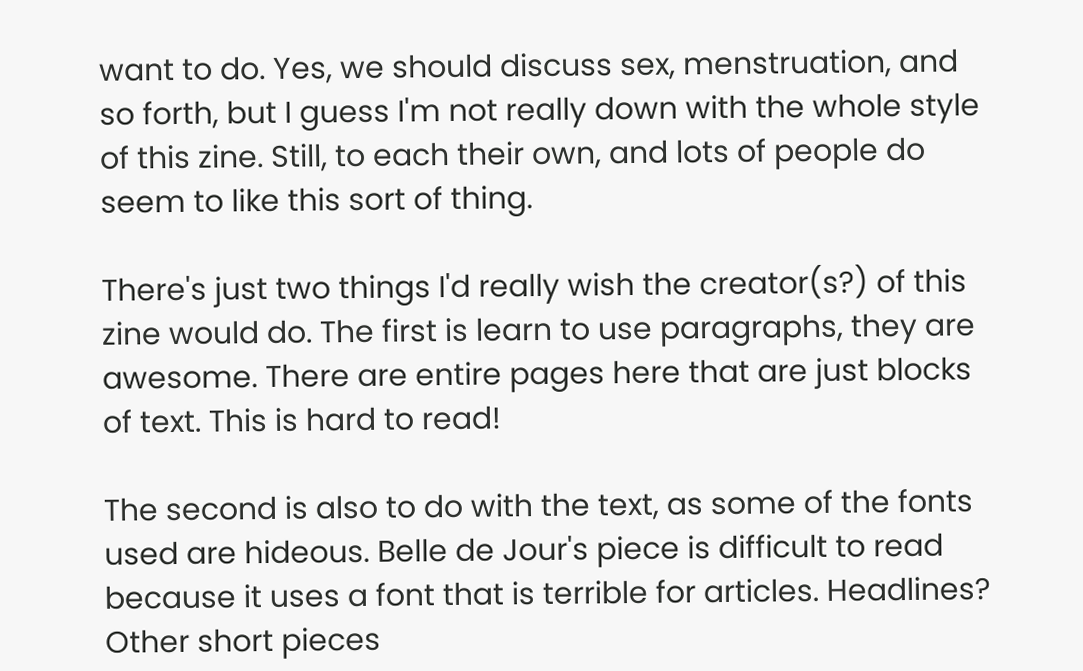want to do. Yes, we should discuss sex, menstruation, and so forth, but I guess I'm not really down with the whole style of this zine. Still, to each their own, and lots of people do seem to like this sort of thing.

There's just two things I'd really wish the creator(s?) of this zine would do. The first is learn to use paragraphs, they are awesome. There are entire pages here that are just blocks of text. This is hard to read!

The second is also to do with the text, as some of the fonts used are hideous. Belle de Jour's piece is difficult to read because it uses a font that is terrible for articles. Headlines? Other short pieces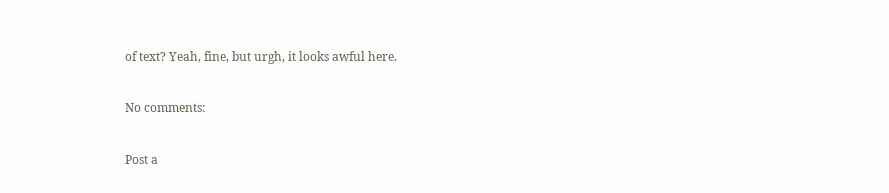of text? Yeah, fine, but urgh, it looks awful here.

No comments:

Post a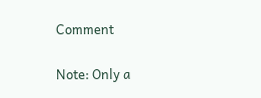Comment

Note: Only a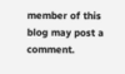member of this blog may post a comment.